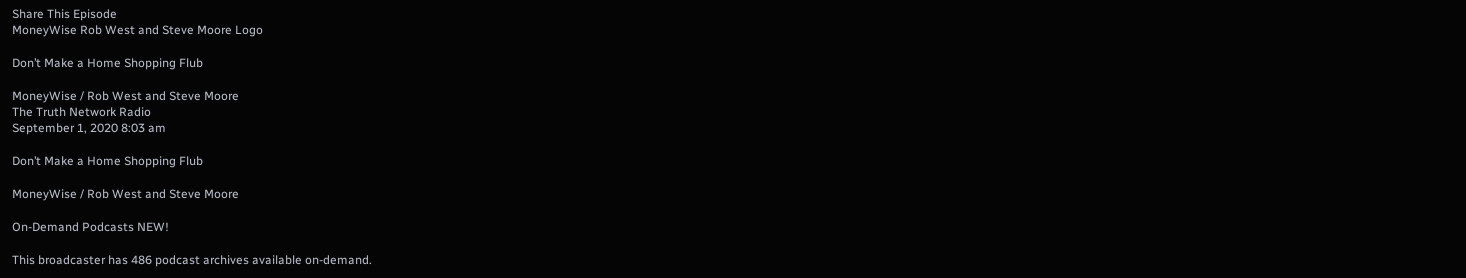Share This Episode
MoneyWise Rob West and Steve Moore Logo

Don’t Make a Home Shopping Flub

MoneyWise / Rob West and Steve Moore
The Truth Network Radio
September 1, 2020 8:03 am

Don’t Make a Home Shopping Flub

MoneyWise / Rob West and Steve Moore

On-Demand Podcasts NEW!

This broadcaster has 486 podcast archives available on-demand.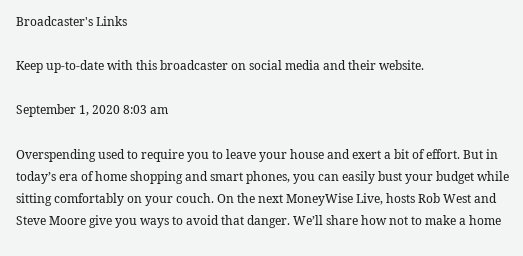Broadcaster's Links

Keep up-to-date with this broadcaster on social media and their website.

September 1, 2020 8:03 am

Overspending used to require you to leave your house and exert a bit of effort. But in today’s era of home shopping and smart phones, you can easily bust your budget while sitting comfortably on your couch. On the next MoneyWise Live, hosts Rob West and Steve Moore give you ways to avoid that danger. We’ll share how not to make a home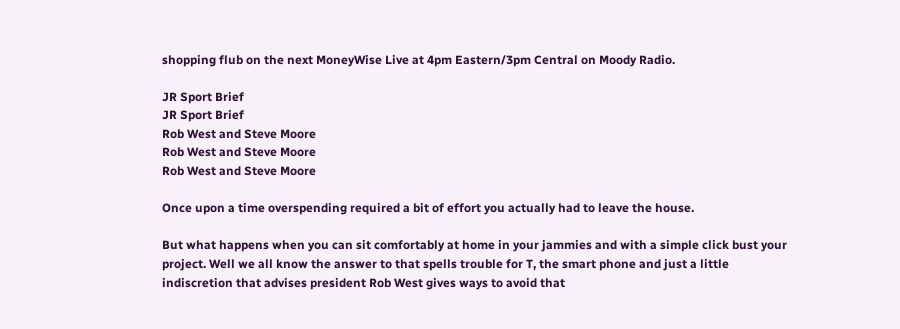shopping flub on the next MoneyWise Live at 4pm Eastern/3pm Central on Moody Radio.

JR Sport Brief
JR Sport Brief
Rob West and Steve Moore
Rob West and Steve Moore
Rob West and Steve Moore

Once upon a time overspending required a bit of effort you actually had to leave the house.

But what happens when you can sit comfortably at home in your jammies and with a simple click bust your project. Well we all know the answer to that spells trouble for T, the smart phone and just a little indiscretion that advises president Rob West gives ways to avoid that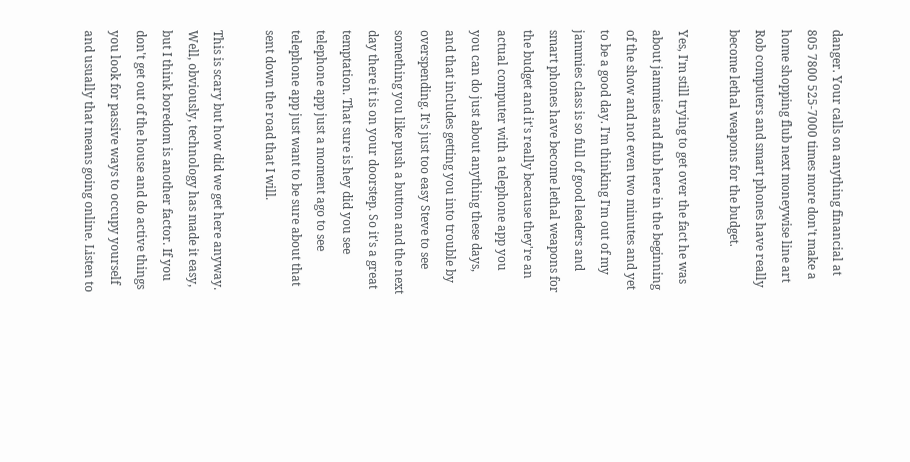danger. Your calls on anything financial at 805 7800 525-7000 times more don't make a home shopping flub next moneywise line art Rob computers and smart phones have really become lethal weapons for the budget.

Yes, I'm still trying to get over the fact he was about jammies and flub here in the beginning of the show and not even two minutes and yet to be a good day. I'm thinking I'm out of my jammies class is so full of good leaders and smart phones have become lethal weapons for the budget and it's really because they're an actual computer with a telephone app you you can do just about anything these days, and that includes getting you into trouble by overspending. It's just too easy Steve to see something you like push a button and the next day there it is on your doorstep. So it's a great temptation. That sure is hey did you see telephone app just a moment ago to see telephone app just want to be sure about that sent down the road that I will.

This is scary but how did we get here anyway. Well, obviously, technology has made it easy, but I think boredom is another factor. If you don't get out of the house and do active things you look for passive ways to occupy yourself and usually that means going online. Listen to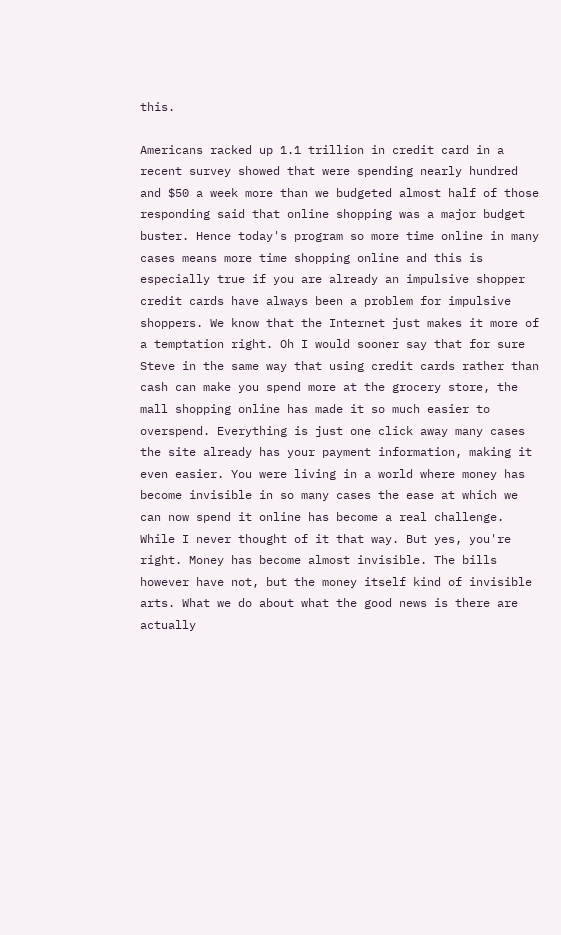this.

Americans racked up 1.1 trillion in credit card in a recent survey showed that were spending nearly hundred and $50 a week more than we budgeted almost half of those responding said that online shopping was a major budget buster. Hence today's program so more time online in many cases means more time shopping online and this is especially true if you are already an impulsive shopper credit cards have always been a problem for impulsive shoppers. We know that the Internet just makes it more of a temptation right. Oh I would sooner say that for sure Steve in the same way that using credit cards rather than cash can make you spend more at the grocery store, the mall shopping online has made it so much easier to overspend. Everything is just one click away many cases the site already has your payment information, making it even easier. You were living in a world where money has become invisible in so many cases the ease at which we can now spend it online has become a real challenge. While I never thought of it that way. But yes, you're right. Money has become almost invisible. The bills however have not, but the money itself kind of invisible arts. What we do about what the good news is there are actually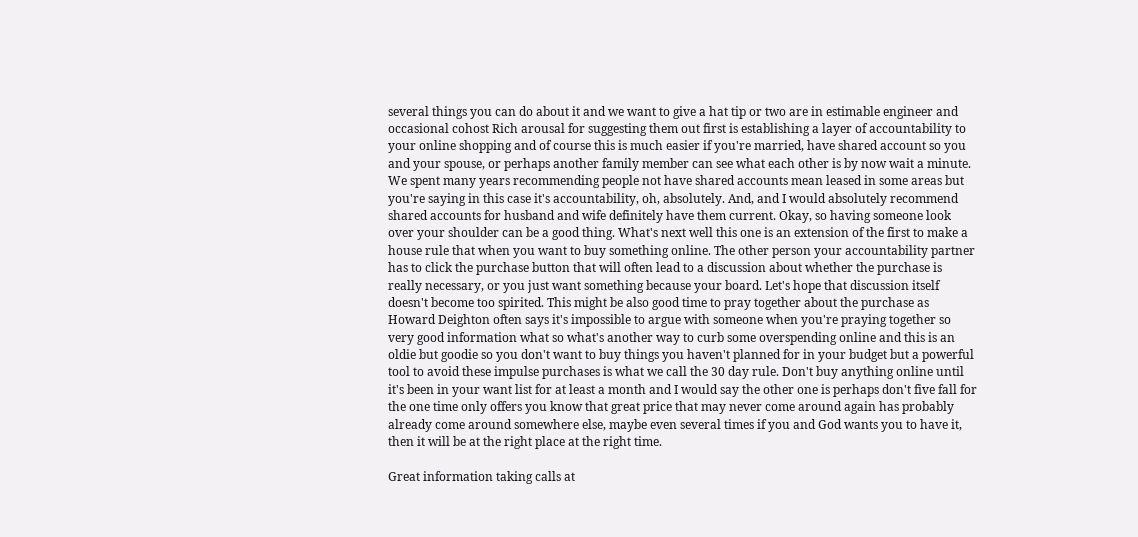several things you can do about it and we want to give a hat tip or two are in estimable engineer and occasional cohost Rich arousal for suggesting them out first is establishing a layer of accountability to your online shopping and of course this is much easier if you're married, have shared account so you and your spouse, or perhaps another family member can see what each other is by now wait a minute. We spent many years recommending people not have shared accounts mean leased in some areas but you're saying in this case it's accountability, oh, absolutely. And, and I would absolutely recommend shared accounts for husband and wife definitely have them current. Okay, so having someone look over your shoulder can be a good thing. What's next well this one is an extension of the first to make a house rule that when you want to buy something online. The other person your accountability partner has to click the purchase button that will often lead to a discussion about whether the purchase is really necessary, or you just want something because your board. Let's hope that discussion itself doesn't become too spirited. This might be also good time to pray together about the purchase as Howard Deighton often says it's impossible to argue with someone when you're praying together so very good information what so what's another way to curb some overspending online and this is an oldie but goodie so you don't want to buy things you haven't planned for in your budget but a powerful tool to avoid these impulse purchases is what we call the 30 day rule. Don't buy anything online until it's been in your want list for at least a month and I would say the other one is perhaps don't five fall for the one time only offers you know that great price that may never come around again has probably already come around somewhere else, maybe even several times if you and God wants you to have it, then it will be at the right place at the right time.

Great information taking calls at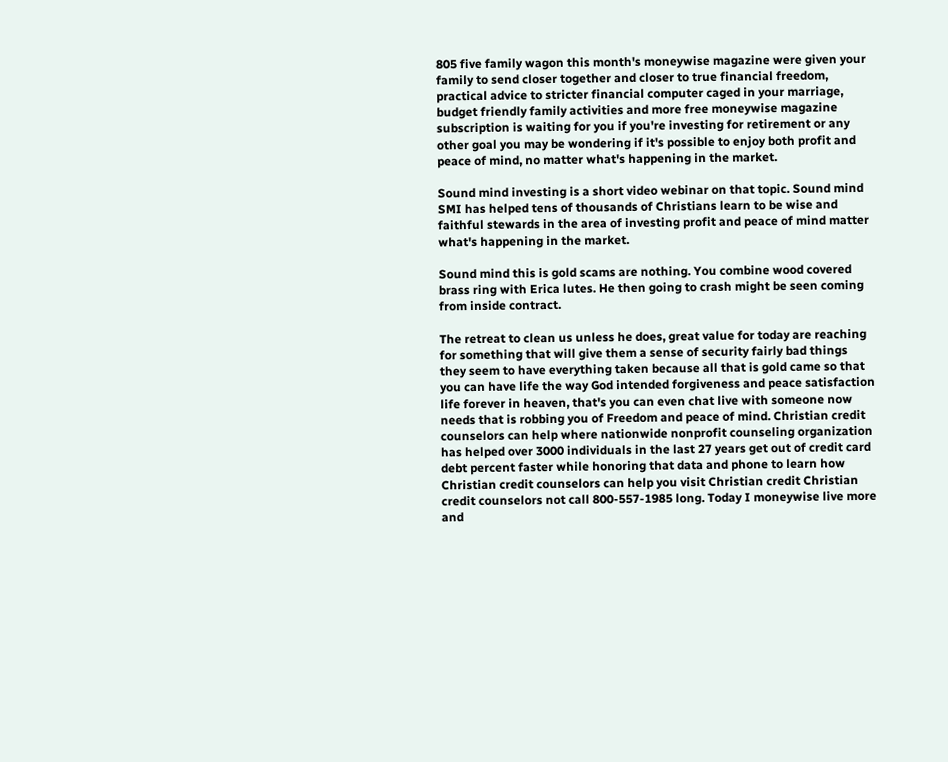805 five family wagon this month's moneywise magazine were given your family to send closer together and closer to true financial freedom, practical advice to stricter financial computer caged in your marriage, budget friendly family activities and more free moneywise magazine subscription is waiting for you if you're investing for retirement or any other goal you may be wondering if it's possible to enjoy both profit and peace of mind, no matter what's happening in the market.

Sound mind investing is a short video webinar on that topic. Sound mind SMI has helped tens of thousands of Christians learn to be wise and faithful stewards in the area of investing profit and peace of mind matter what's happening in the market.

Sound mind this is gold scams are nothing. You combine wood covered brass ring with Erica lutes. He then going to crash might be seen coming from inside contract.

The retreat to clean us unless he does, great value for today are reaching for something that will give them a sense of security fairly bad things they seem to have everything taken because all that is gold came so that you can have life the way God intended forgiveness and peace satisfaction life forever in heaven, that's you can even chat live with someone now needs that is robbing you of Freedom and peace of mind. Christian credit counselors can help where nationwide nonprofit counseling organization has helped over 3000 individuals in the last 27 years get out of credit card debt percent faster while honoring that data and phone to learn how Christian credit counselors can help you visit Christian credit Christian credit counselors not call 800-557-1985 long. Today I moneywise live more and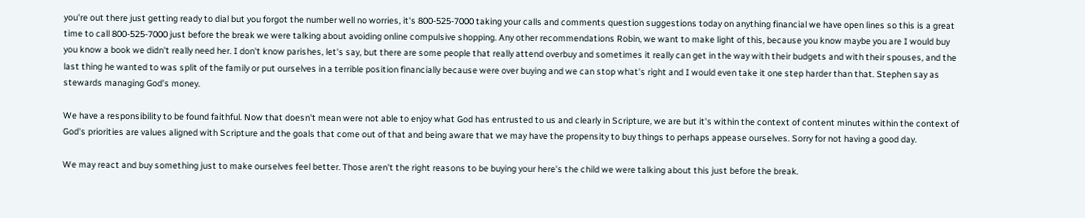you're out there just getting ready to dial but you forgot the number well no worries, it's 800-525-7000 taking your calls and comments question suggestions today on anything financial we have open lines so this is a great time to call 800-525-7000 just before the break we were talking about avoiding online compulsive shopping. Any other recommendations Robin, we want to make light of this, because you know maybe you are I would buy you know a book we didn't really need her. I don't know parishes, let's say, but there are some people that really attend overbuy and sometimes it really can get in the way with their budgets and with their spouses, and the last thing he wanted to was split of the family or put ourselves in a terrible position financially because were over buying and we can stop what's right and I would even take it one step harder than that. Stephen say as stewards managing God's money.

We have a responsibility to be found faithful. Now that doesn't mean were not able to enjoy what God has entrusted to us and clearly in Scripture, we are but it's within the context of content minutes within the context of God's priorities are values aligned with Scripture and the goals that come out of that and being aware that we may have the propensity to buy things to perhaps appease ourselves. Sorry for not having a good day.

We may react and buy something just to make ourselves feel better. Those aren't the right reasons to be buying your here's the child we were talking about this just before the break.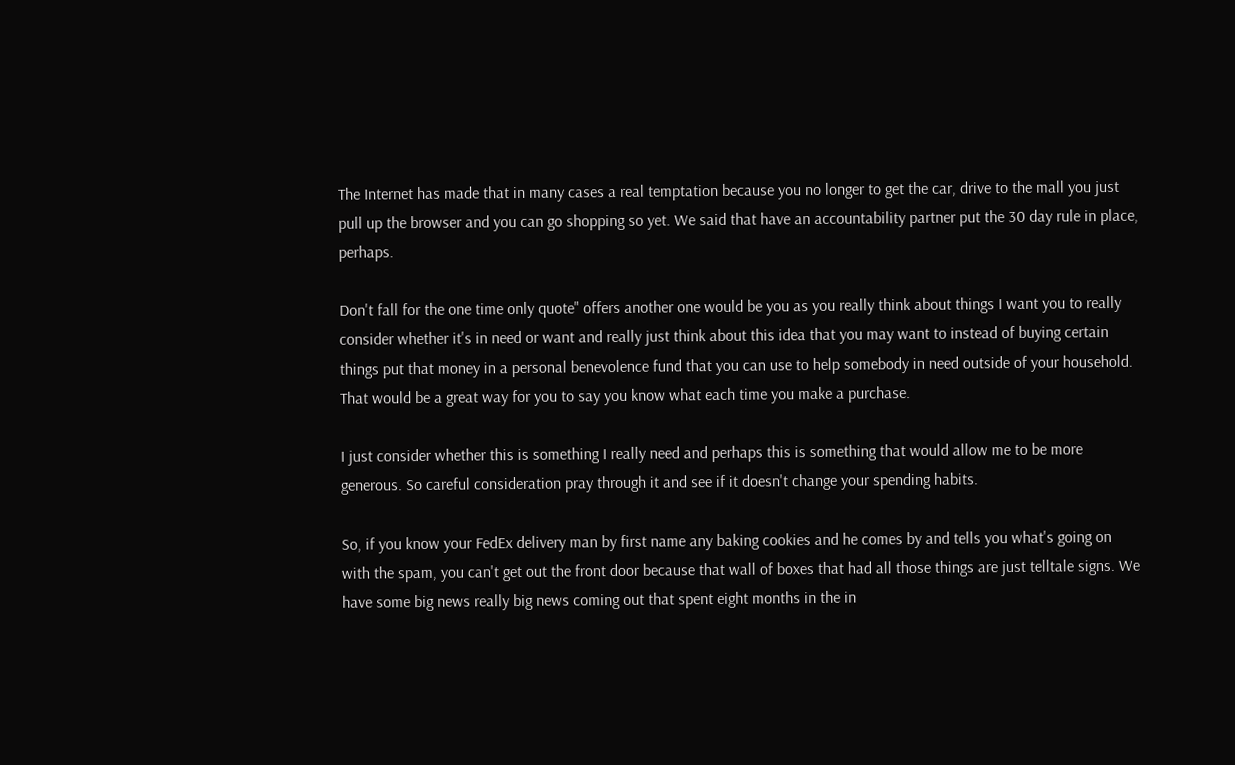The Internet has made that in many cases a real temptation because you no longer to get the car, drive to the mall you just pull up the browser and you can go shopping so yet. We said that have an accountability partner put the 30 day rule in place, perhaps.

Don't fall for the one time only quote" offers another one would be you as you really think about things I want you to really consider whether it's in need or want and really just think about this idea that you may want to instead of buying certain things put that money in a personal benevolence fund that you can use to help somebody in need outside of your household. That would be a great way for you to say you know what each time you make a purchase.

I just consider whether this is something I really need and perhaps this is something that would allow me to be more generous. So careful consideration pray through it and see if it doesn't change your spending habits.

So, if you know your FedEx delivery man by first name any baking cookies and he comes by and tells you what's going on with the spam, you can't get out the front door because that wall of boxes that had all those things are just telltale signs. We have some big news really big news coming out that spent eight months in the in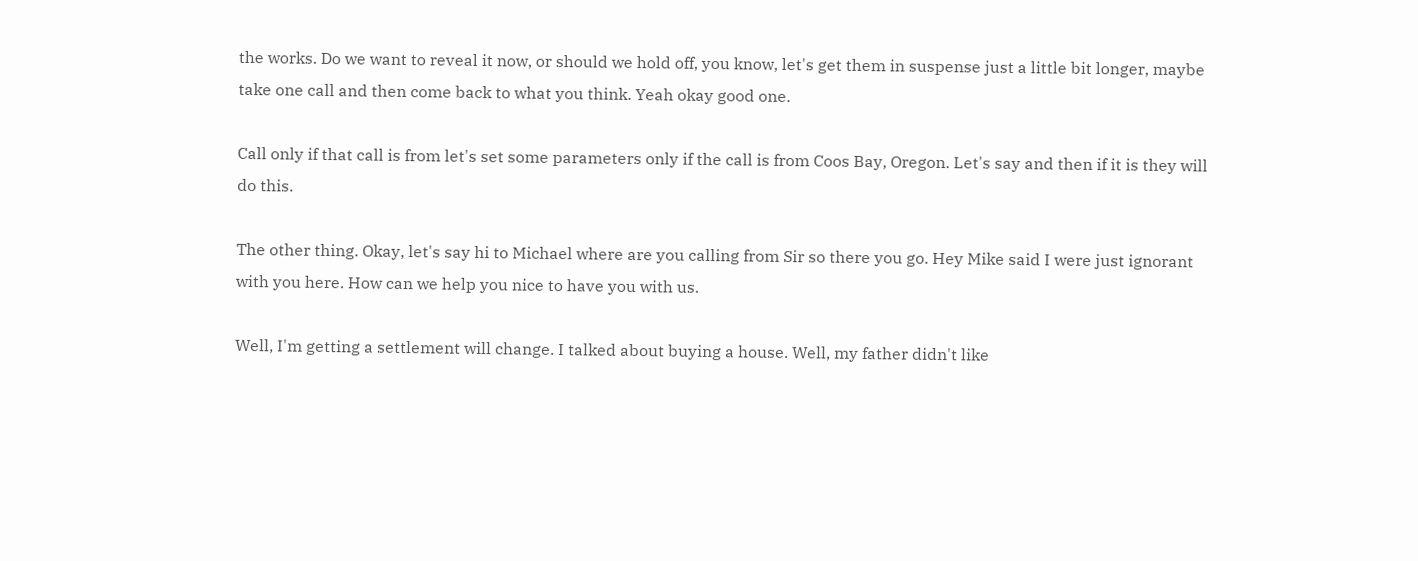the works. Do we want to reveal it now, or should we hold off, you know, let's get them in suspense just a little bit longer, maybe take one call and then come back to what you think. Yeah okay good one.

Call only if that call is from let's set some parameters only if the call is from Coos Bay, Oregon. Let's say and then if it is they will do this.

The other thing. Okay, let's say hi to Michael where are you calling from Sir so there you go. Hey Mike said I were just ignorant with you here. How can we help you nice to have you with us.

Well, I'm getting a settlement will change. I talked about buying a house. Well, my father didn't like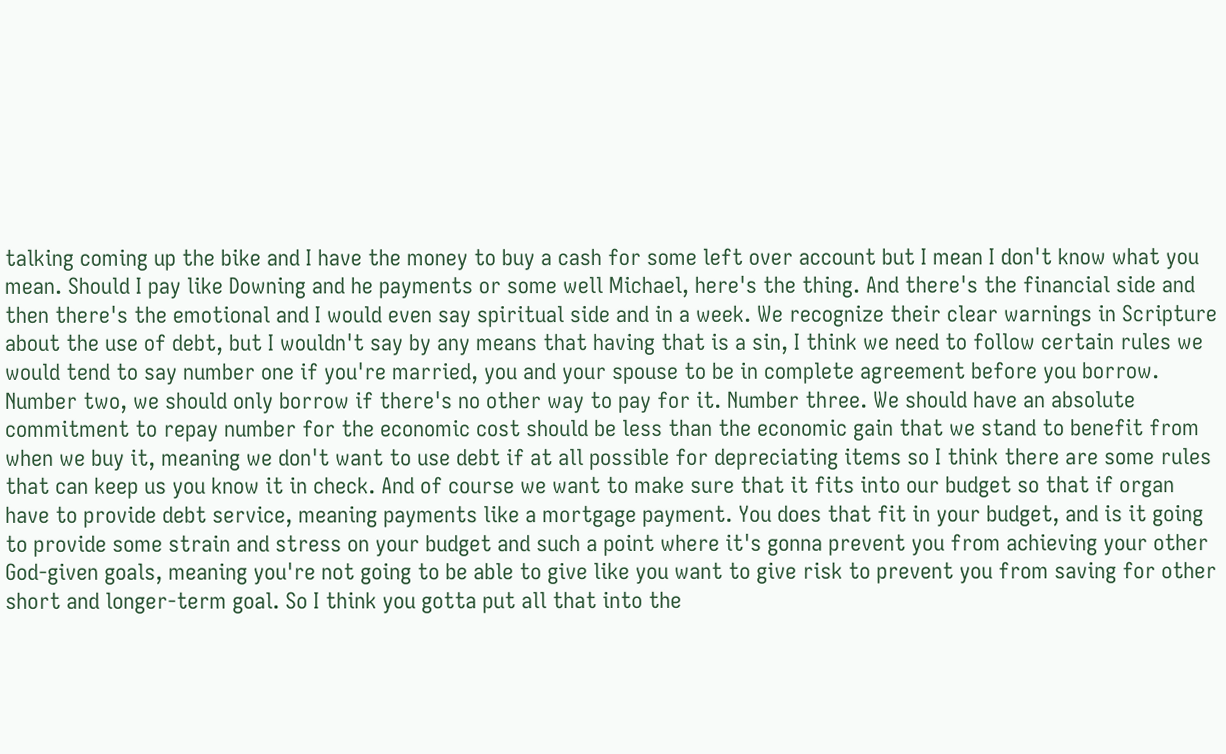talking coming up the bike and I have the money to buy a cash for some left over account but I mean I don't know what you mean. Should I pay like Downing and he payments or some well Michael, here's the thing. And there's the financial side and then there's the emotional and I would even say spiritual side and in a week. We recognize their clear warnings in Scripture about the use of debt, but I wouldn't say by any means that having that is a sin, I think we need to follow certain rules we would tend to say number one if you're married, you and your spouse to be in complete agreement before you borrow. Number two, we should only borrow if there's no other way to pay for it. Number three. We should have an absolute commitment to repay number for the economic cost should be less than the economic gain that we stand to benefit from when we buy it, meaning we don't want to use debt if at all possible for depreciating items so I think there are some rules that can keep us you know it in check. And of course we want to make sure that it fits into our budget so that if organ have to provide debt service, meaning payments like a mortgage payment. You does that fit in your budget, and is it going to provide some strain and stress on your budget and such a point where it's gonna prevent you from achieving your other God-given goals, meaning you're not going to be able to give like you want to give risk to prevent you from saving for other short and longer-term goal. So I think you gotta put all that into the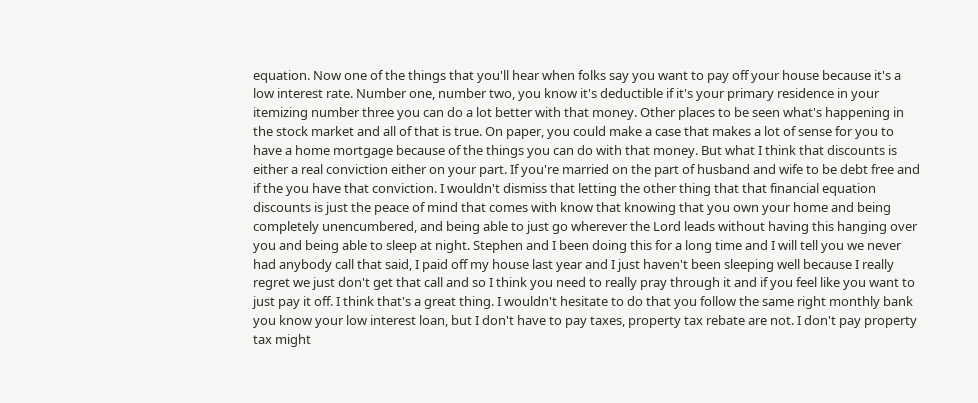equation. Now one of the things that you'll hear when folks say you want to pay off your house because it's a low interest rate. Number one, number two, you know it's deductible if it's your primary residence in your itemizing number three you can do a lot better with that money. Other places to be seen what's happening in the stock market and all of that is true. On paper, you could make a case that makes a lot of sense for you to have a home mortgage because of the things you can do with that money. But what I think that discounts is either a real conviction either on your part. If you're married on the part of husband and wife to be debt free and if the you have that conviction. I wouldn't dismiss that letting the other thing that that financial equation discounts is just the peace of mind that comes with know that knowing that you own your home and being completely unencumbered, and being able to just go wherever the Lord leads without having this hanging over you and being able to sleep at night. Stephen and I been doing this for a long time and I will tell you we never had anybody call that said, I paid off my house last year and I just haven't been sleeping well because I really regret we just don't get that call and so I think you need to really pray through it and if you feel like you want to just pay it off. I think that's a great thing. I wouldn't hesitate to do that you follow the same right monthly bank you know your low interest loan, but I don't have to pay taxes, property tax rebate are not. I don't pay property tax might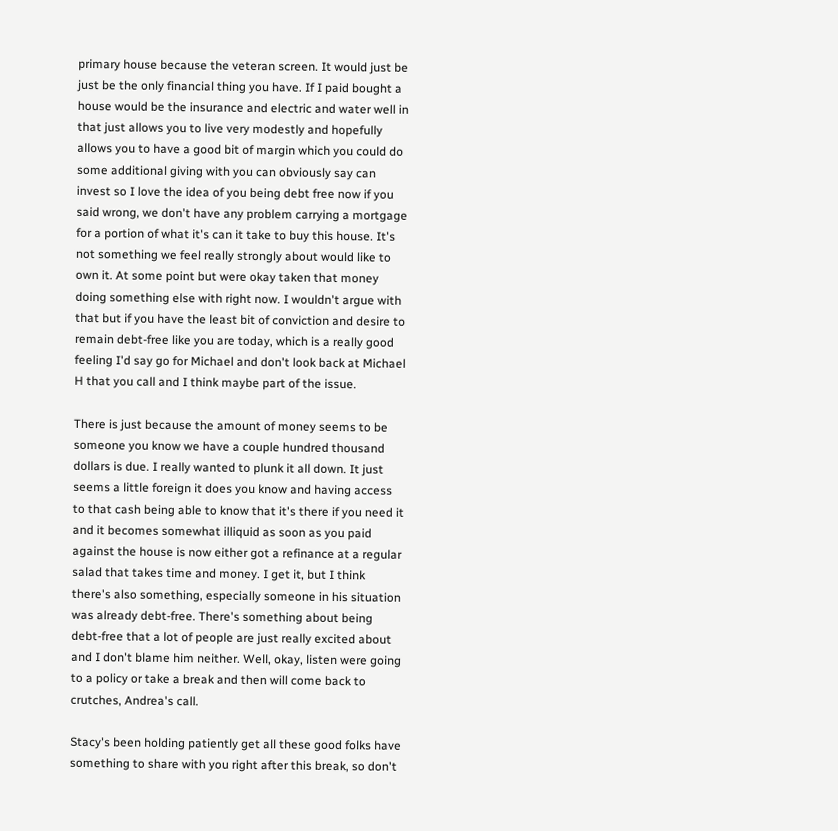primary house because the veteran screen. It would just be just be the only financial thing you have. If I paid bought a house would be the insurance and electric and water well in that just allows you to live very modestly and hopefully allows you to have a good bit of margin which you could do some additional giving with you can obviously say can invest so I love the idea of you being debt free now if you said wrong, we don't have any problem carrying a mortgage for a portion of what it's can it take to buy this house. It's not something we feel really strongly about would like to own it. At some point but were okay taken that money doing something else with right now. I wouldn't argue with that but if you have the least bit of conviction and desire to remain debt-free like you are today, which is a really good feeling I'd say go for Michael and don't look back at Michael H that you call and I think maybe part of the issue.

There is just because the amount of money seems to be someone you know we have a couple hundred thousand dollars is due. I really wanted to plunk it all down. It just seems a little foreign it does you know and having access to that cash being able to know that it's there if you need it and it becomes somewhat illiquid as soon as you paid against the house is now either got a refinance at a regular salad that takes time and money. I get it, but I think there's also something, especially someone in his situation was already debt-free. There's something about being debt-free that a lot of people are just really excited about and I don't blame him neither. Well, okay, listen were going to a policy or take a break and then will come back to crutches, Andrea's call.

Stacy's been holding patiently get all these good folks have something to share with you right after this break, so don't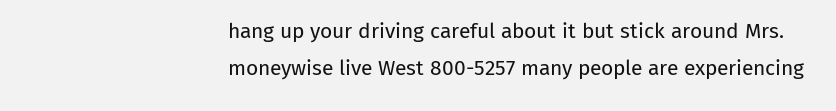hang up your driving careful about it but stick around Mrs. moneywise live West 800-5257 many people are experiencing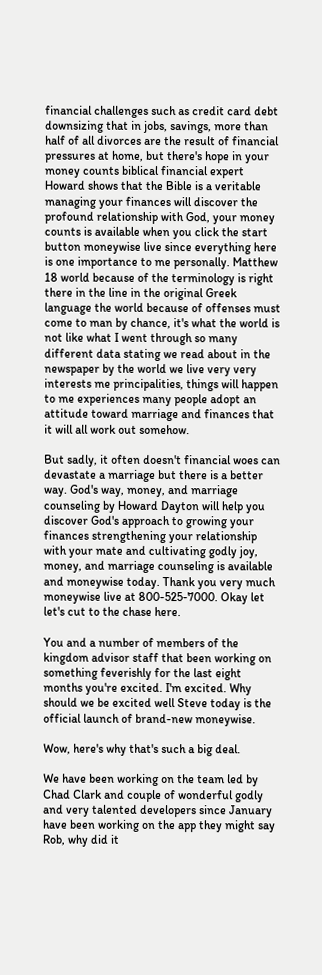financial challenges such as credit card debt downsizing that in jobs, savings, more than half of all divorces are the result of financial pressures at home, but there's hope in your money counts biblical financial expert Howard shows that the Bible is a veritable managing your finances will discover the profound relationship with God, your money counts is available when you click the start button moneywise live since everything here is one importance to me personally. Matthew 18 world because of the terminology is right there in the line in the original Greek language the world because of offenses must come to man by chance, it's what the world is not like what I went through so many different data stating we read about in the newspaper by the world we live very very interests me principalities, things will happen to me experiences many people adopt an attitude toward marriage and finances that it will all work out somehow.

But sadly, it often doesn't financial woes can devastate a marriage but there is a better way. God's way, money, and marriage counseling by Howard Dayton will help you discover God's approach to growing your finances strengthening your relationship with your mate and cultivating godly joy, money, and marriage counseling is available and moneywise today. Thank you very much moneywise live at 800-525-7000. Okay let let's cut to the chase here.

You and a number of members of the kingdom advisor staff that been working on something feverishly for the last eight months you're excited. I'm excited. Why should we be excited well Steve today is the official launch of brand-new moneywise.

Wow, here's why that's such a big deal.

We have been working on the team led by Chad Clark and couple of wonderful godly and very talented developers since January have been working on the app they might say Rob, why did it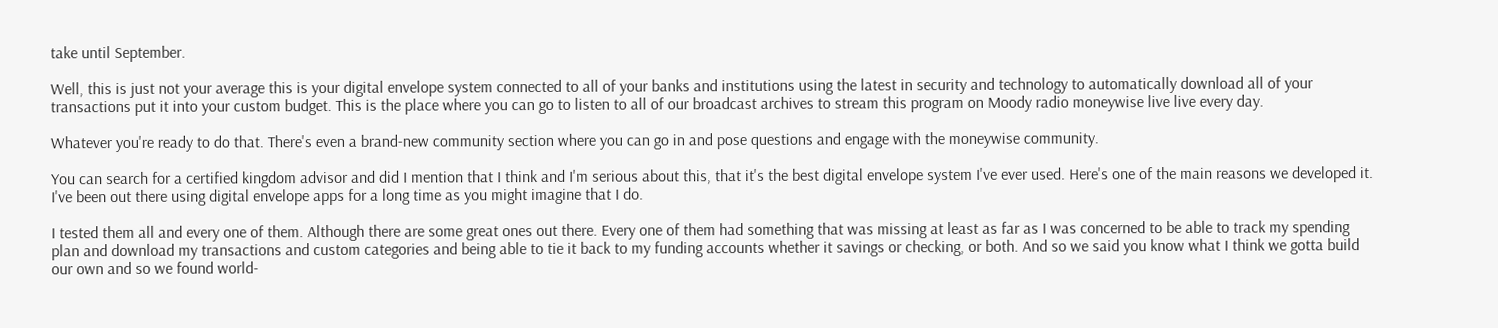take until September.

Well, this is just not your average this is your digital envelope system connected to all of your banks and institutions using the latest in security and technology to automatically download all of your transactions put it into your custom budget. This is the place where you can go to listen to all of our broadcast archives to stream this program on Moody radio moneywise live live every day.

Whatever you're ready to do that. There's even a brand-new community section where you can go in and pose questions and engage with the moneywise community.

You can search for a certified kingdom advisor and did I mention that I think and I'm serious about this, that it's the best digital envelope system I've ever used. Here's one of the main reasons we developed it. I've been out there using digital envelope apps for a long time as you might imagine that I do.

I tested them all and every one of them. Although there are some great ones out there. Every one of them had something that was missing at least as far as I was concerned to be able to track my spending plan and download my transactions and custom categories and being able to tie it back to my funding accounts whether it savings or checking, or both. And so we said you know what I think we gotta build our own and so we found world-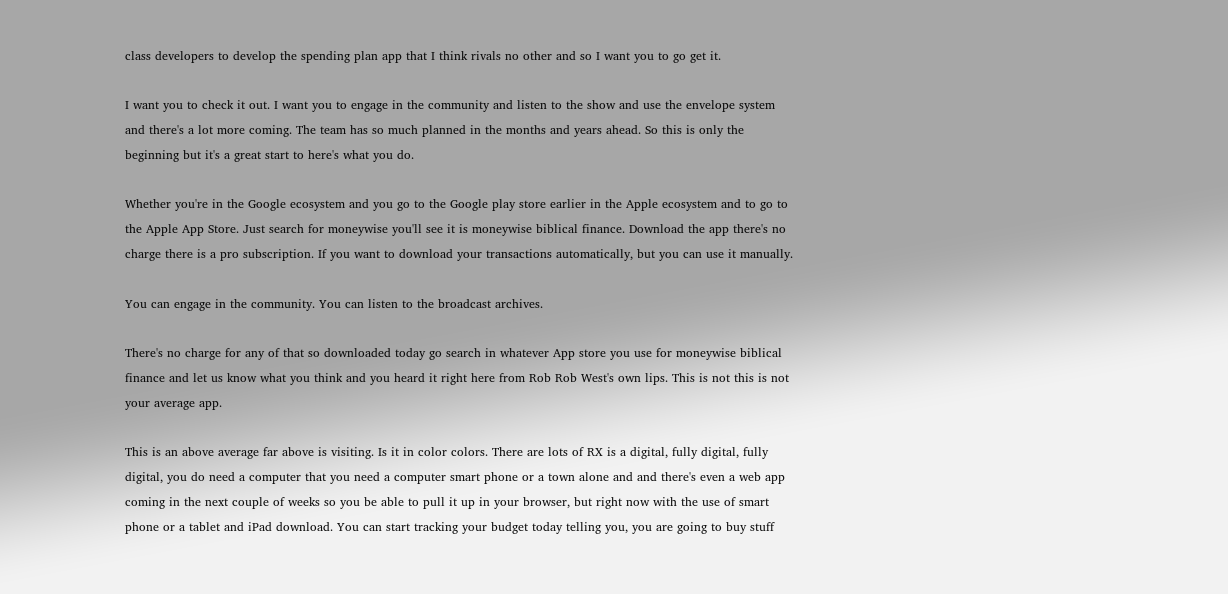class developers to develop the spending plan app that I think rivals no other and so I want you to go get it.

I want you to check it out. I want you to engage in the community and listen to the show and use the envelope system and there's a lot more coming. The team has so much planned in the months and years ahead. So this is only the beginning but it's a great start to here's what you do.

Whether you're in the Google ecosystem and you go to the Google play store earlier in the Apple ecosystem and to go to the Apple App Store. Just search for moneywise you'll see it is moneywise biblical finance. Download the app there's no charge there is a pro subscription. If you want to download your transactions automatically, but you can use it manually.

You can engage in the community. You can listen to the broadcast archives.

There's no charge for any of that so downloaded today go search in whatever App store you use for moneywise biblical finance and let us know what you think and you heard it right here from Rob Rob West's own lips. This is not this is not your average app.

This is an above average far above is visiting. Is it in color colors. There are lots of RX is a digital, fully digital, fully digital, you do need a computer that you need a computer smart phone or a town alone and and there's even a web app coming in the next couple of weeks so you be able to pull it up in your browser, but right now with the use of smart phone or a tablet and iPad download. You can start tracking your budget today telling you, you are going to buy stuff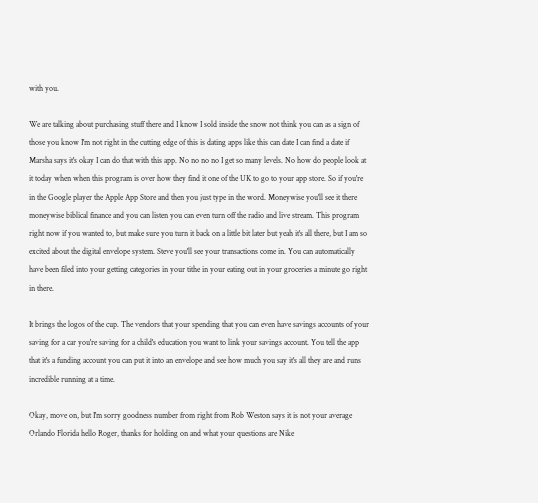with you.

We are talking about purchasing stuff there and I know I sold inside the snow not think you can as a sign of those you know I'm not right in the cutting edge of this is dating apps like this can date I can find a date if Marsha says it's okay I can do that with this app. No no no no I get so many levels. No how do people look at it today when when this program is over how they find it one of the UK to go to your app store. So if you're in the Google player the Apple App Store and then you just type in the word. Moneywise you'll see it there moneywise biblical finance and you can listen you can even turn off the radio and live stream. This program right now if you wanted to, but make sure you turn it back on a little bit later but yeah it's all there, but I am so excited about the digital envelope system. Steve you'll see your transactions come in. You can automatically have been filed into your getting categories in your tithe in your eating out in your groceries a minute go right in there.

It brings the logos of the cup. The vendors that your spending that you can even have savings accounts of your saving for a car you're saving for a child's education you want to link your savings account. You tell the app that it's a funding account you can put it into an envelope and see how much you say it's all they are and runs incredible running at a time.

Okay, move on, but I'm sorry goodness number from right from Rob Weston says it is not your average Orlando Florida hello Roger, thanks for holding on and what your questions are Nike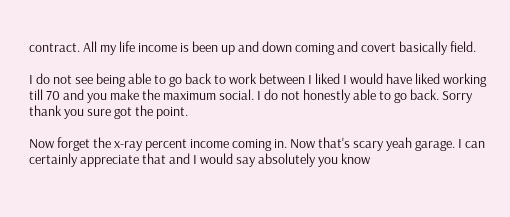contract. All my life income is been up and down coming and covert basically field.

I do not see being able to go back to work between I liked I would have liked working till 70 and you make the maximum social. I do not honestly able to go back. Sorry thank you sure got the point.

Now forget the x-ray percent income coming in. Now that's scary yeah garage. I can certainly appreciate that and I would say absolutely you know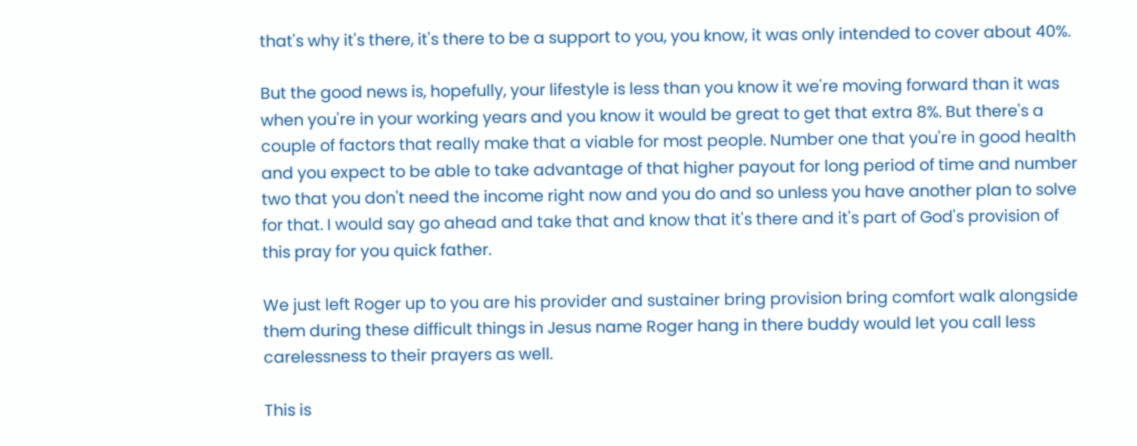that's why it's there, it's there to be a support to you, you know, it was only intended to cover about 40%.

But the good news is, hopefully, your lifestyle is less than you know it we're moving forward than it was when you're in your working years and you know it would be great to get that extra 8%. But there's a couple of factors that really make that a viable for most people. Number one that you're in good health and you expect to be able to take advantage of that higher payout for long period of time and number two that you don't need the income right now and you do and so unless you have another plan to solve for that. I would say go ahead and take that and know that it's there and it's part of God's provision of this pray for you quick father.

We just left Roger up to you are his provider and sustainer bring provision bring comfort walk alongside them during these difficult things in Jesus name Roger hang in there buddy would let you call less carelessness to their prayers as well.

This is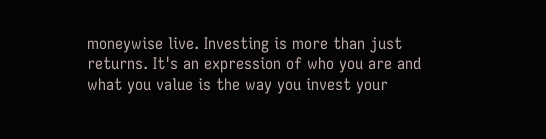moneywise live. Investing is more than just returns. It's an expression of who you are and what you value is the way you invest your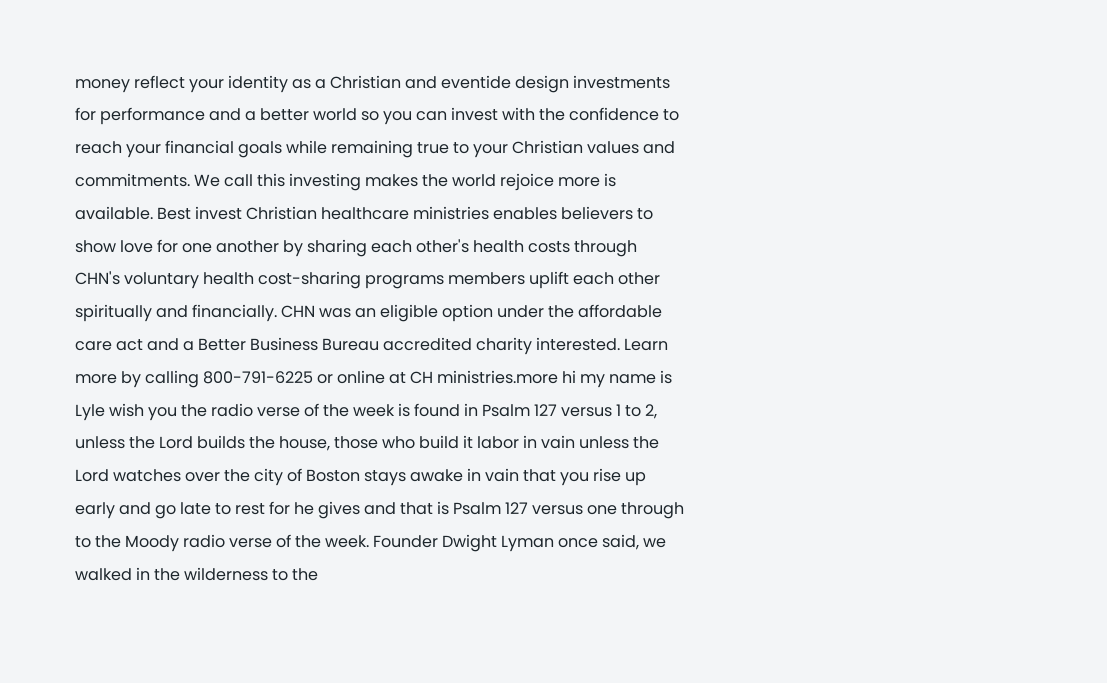money reflect your identity as a Christian and eventide design investments for performance and a better world so you can invest with the confidence to reach your financial goals while remaining true to your Christian values and commitments. We call this investing makes the world rejoice more is available. Best invest Christian healthcare ministries enables believers to show love for one another by sharing each other's health costs through CHN's voluntary health cost-sharing programs members uplift each other spiritually and financially. CHN was an eligible option under the affordable care act and a Better Business Bureau accredited charity interested. Learn more by calling 800-791-6225 or online at CH ministries.more hi my name is Lyle wish you the radio verse of the week is found in Psalm 127 versus 1 to 2, unless the Lord builds the house, those who build it labor in vain unless the Lord watches over the city of Boston stays awake in vain that you rise up early and go late to rest for he gives and that is Psalm 127 versus one through to the Moody radio verse of the week. Founder Dwight Lyman once said, we walked in the wilderness to the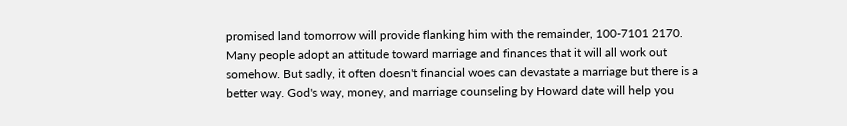promised land tomorrow will provide flanking him with the remainder, 100-7101 2170. Many people adopt an attitude toward marriage and finances that it will all work out somehow. But sadly, it often doesn't financial woes can devastate a marriage but there is a better way. God's way, money, and marriage counseling by Howard date will help you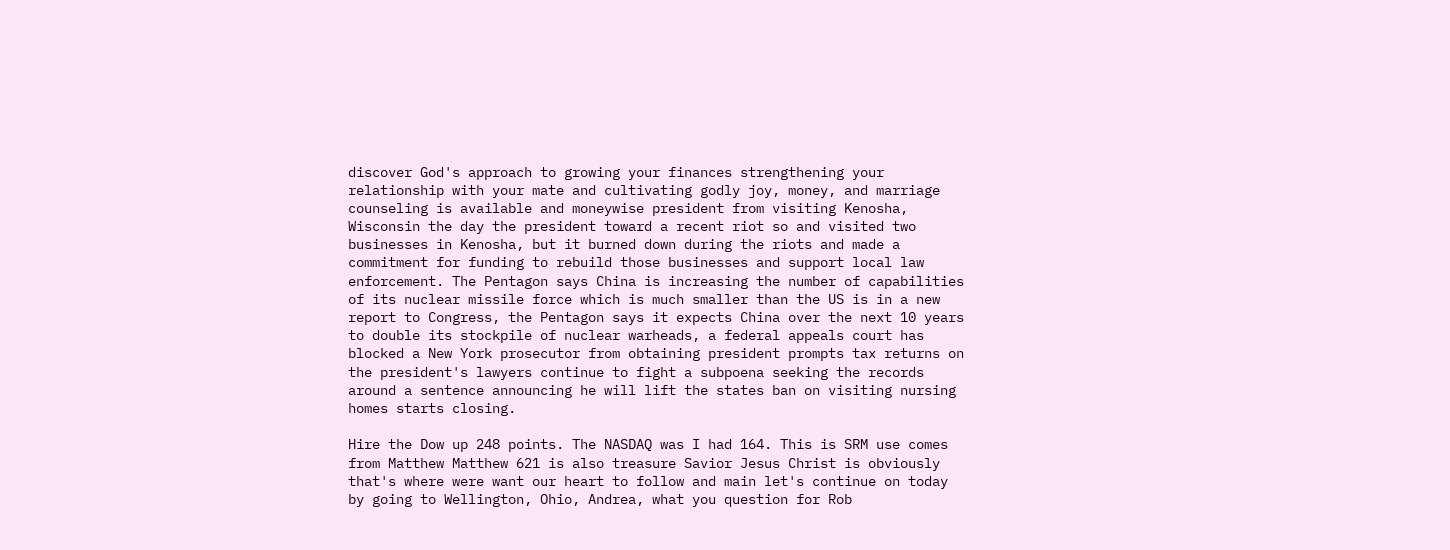discover God's approach to growing your finances strengthening your relationship with your mate and cultivating godly joy, money, and marriage counseling is available and moneywise president from visiting Kenosha, Wisconsin the day the president toward a recent riot so and visited two businesses in Kenosha, but it burned down during the riots and made a commitment for funding to rebuild those businesses and support local law enforcement. The Pentagon says China is increasing the number of capabilities of its nuclear missile force which is much smaller than the US is in a new report to Congress, the Pentagon says it expects China over the next 10 years to double its stockpile of nuclear warheads, a federal appeals court has blocked a New York prosecutor from obtaining president prompts tax returns on the president's lawyers continue to fight a subpoena seeking the records around a sentence announcing he will lift the states ban on visiting nursing homes starts closing.

Hire the Dow up 248 points. The NASDAQ was I had 164. This is SRM use comes from Matthew Matthew 621 is also treasure Savior Jesus Christ is obviously that's where were want our heart to follow and main let's continue on today by going to Wellington, Ohio, Andrea, what you question for Rob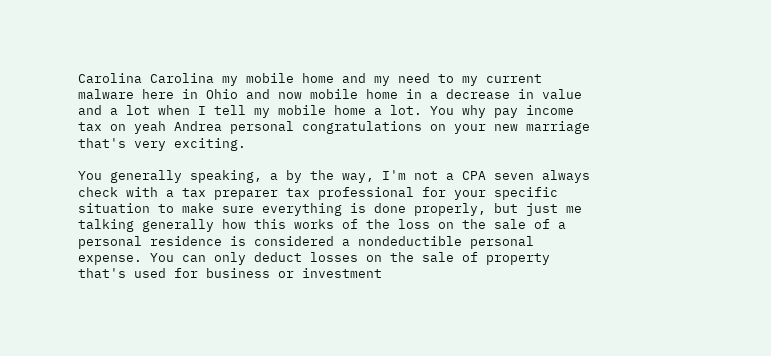Carolina Carolina my mobile home and my need to my current malware here in Ohio and now mobile home in a decrease in value and a lot when I tell my mobile home a lot. You why pay income tax on yeah Andrea personal congratulations on your new marriage that's very exciting.

You generally speaking, a by the way, I'm not a CPA seven always check with a tax preparer tax professional for your specific situation to make sure everything is done properly, but just me talking generally how this works of the loss on the sale of a personal residence is considered a nondeductible personal expense. You can only deduct losses on the sale of property that's used for business or investment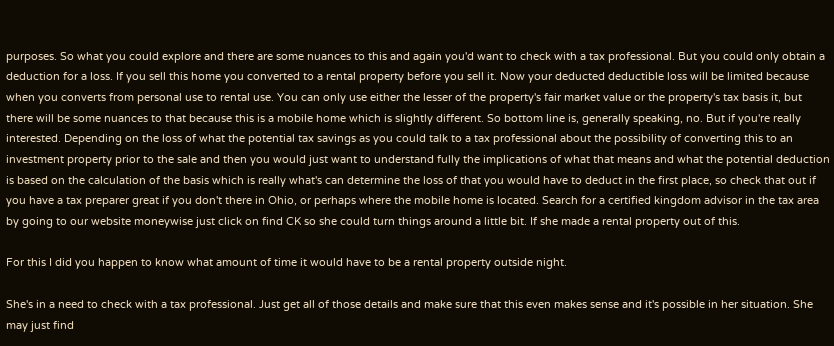purposes. So what you could explore and there are some nuances to this and again you'd want to check with a tax professional. But you could only obtain a deduction for a loss. If you sell this home you converted to a rental property before you sell it. Now your deducted deductible loss will be limited because when you converts from personal use to rental use. You can only use either the lesser of the property's fair market value or the property's tax basis it, but there will be some nuances to that because this is a mobile home which is slightly different. So bottom line is, generally speaking, no. But if you're really interested. Depending on the loss of what the potential tax savings as you could talk to a tax professional about the possibility of converting this to an investment property prior to the sale and then you would just want to understand fully the implications of what that means and what the potential deduction is based on the calculation of the basis which is really what's can determine the loss of that you would have to deduct in the first place, so check that out if you have a tax preparer great if you don't there in Ohio, or perhaps where the mobile home is located. Search for a certified kingdom advisor in the tax area by going to our website moneywise just click on find CK so she could turn things around a little bit. If she made a rental property out of this.

For this I did you happen to know what amount of time it would have to be a rental property outside night.

She's in a need to check with a tax professional. Just get all of those details and make sure that this even makes sense and it's possible in her situation. She may just find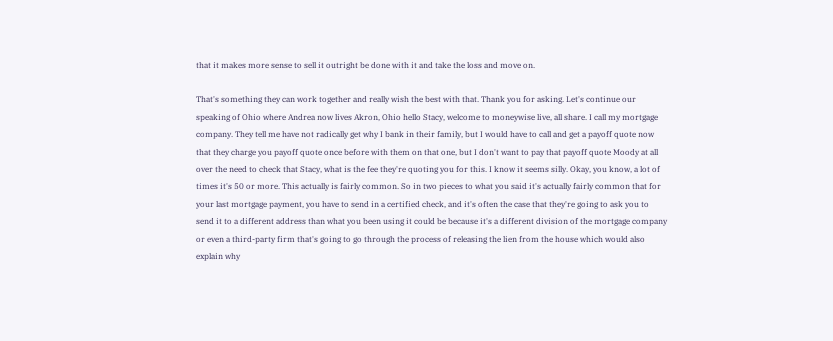that it makes more sense to sell it outright be done with it and take the loss and move on.

That's something they can work together and really wish the best with that. Thank you for asking. Let's continue our speaking of Ohio where Andrea now lives Akron, Ohio hello Stacy, welcome to moneywise live, all share. I call my mortgage company. They tell me have not radically get why I bank in their family, but I would have to call and get a payoff quote now that they charge you payoff quote once before with them on that one, but I don't want to pay that payoff quote Moody at all over the need to check that Stacy, what is the fee they're quoting you for this. I know it seems silly. Okay, you know, a lot of times it's 50 or more. This actually is fairly common. So in two pieces to what you said it's actually fairly common that for your last mortgage payment, you have to send in a certified check, and it's often the case that they're going to ask you to send it to a different address than what you been using it could be because it's a different division of the mortgage company or even a third-party firm that's going to go through the process of releasing the lien from the house which would also explain why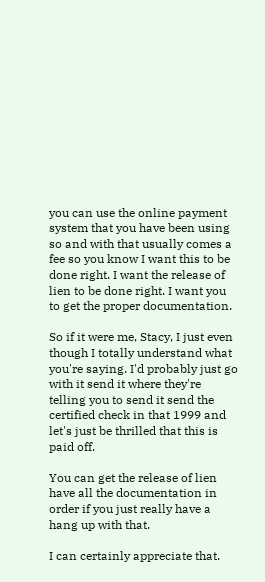you can use the online payment system that you have been using so and with that usually comes a fee so you know I want this to be done right. I want the release of lien to be done right. I want you to get the proper documentation.

So if it were me, Stacy, I just even though I totally understand what you're saying. I'd probably just go with it send it where they're telling you to send it send the certified check in that 1999 and let's just be thrilled that this is paid off.

You can get the release of lien have all the documentation in order if you just really have a hang up with that.

I can certainly appreciate that.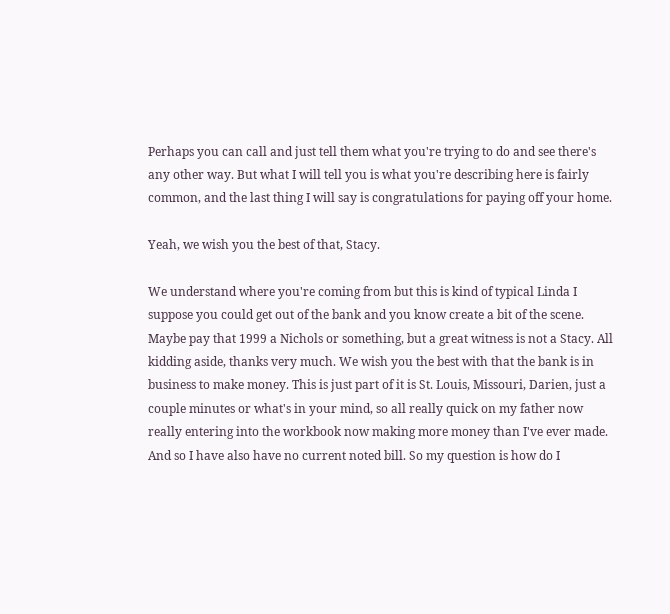Perhaps you can call and just tell them what you're trying to do and see there's any other way. But what I will tell you is what you're describing here is fairly common, and the last thing I will say is congratulations for paying off your home.

Yeah, we wish you the best of that, Stacy.

We understand where you're coming from but this is kind of typical Linda I suppose you could get out of the bank and you know create a bit of the scene. Maybe pay that 1999 a Nichols or something, but a great witness is not a Stacy. All kidding aside, thanks very much. We wish you the best with that the bank is in business to make money. This is just part of it is St. Louis, Missouri, Darien, just a couple minutes or what's in your mind, so all really quick on my father now really entering into the workbook now making more money than I've ever made. And so I have also have no current noted bill. So my question is how do I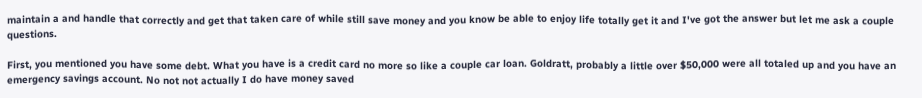maintain a and handle that correctly and get that taken care of while still save money and you know be able to enjoy life totally get it and I've got the answer but let me ask a couple questions.

First, you mentioned you have some debt. What you have is a credit card no more so like a couple car loan. Goldratt, probably a little over $50,000 were all totaled up and you have an emergency savings account. No not not actually I do have money saved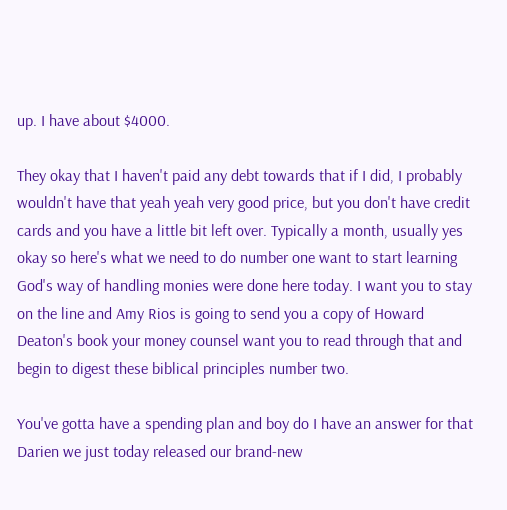up. I have about $4000.

They okay that I haven't paid any debt towards that if I did, I probably wouldn't have that yeah yeah very good price, but you don't have credit cards and you have a little bit left over. Typically a month, usually yes okay so here's what we need to do number one want to start learning God's way of handling monies were done here today. I want you to stay on the line and Amy Rios is going to send you a copy of Howard Deaton's book your money counsel want you to read through that and begin to digest these biblical principles number two.

You've gotta have a spending plan and boy do I have an answer for that Darien we just today released our brand-new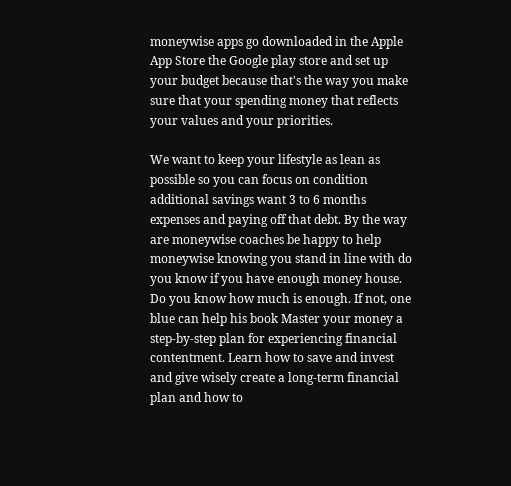moneywise apps go downloaded in the Apple App Store the Google play store and set up your budget because that's the way you make sure that your spending money that reflects your values and your priorities.

We want to keep your lifestyle as lean as possible so you can focus on condition additional savings want 3 to 6 months expenses and paying off that debt. By the way are moneywise coaches be happy to help moneywise knowing you stand in line with do you know if you have enough money house. Do you know how much is enough. If not, one blue can help his book Master your money a step-by-step plan for experiencing financial contentment. Learn how to save and invest and give wisely create a long-term financial plan and how to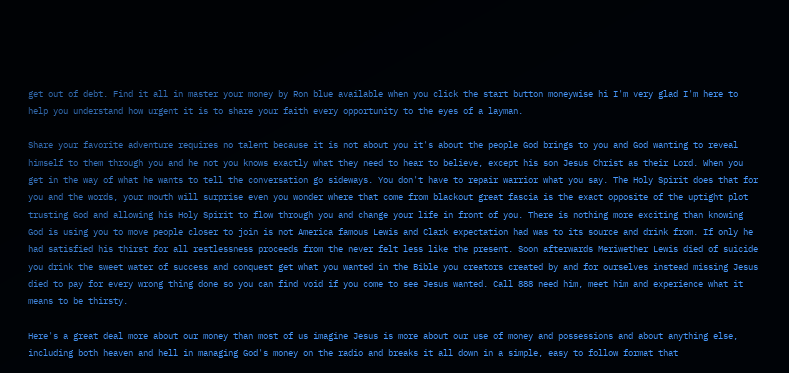get out of debt. Find it all in master your money by Ron blue available when you click the start button moneywise hi I'm very glad I'm here to help you understand how urgent it is to share your faith every opportunity to the eyes of a layman.

Share your favorite adventure requires no talent because it is not about you it's about the people God brings to you and God wanting to reveal himself to them through you and he not you knows exactly what they need to hear to believe, except his son Jesus Christ as their Lord. When you get in the way of what he wants to tell the conversation go sideways. You don't have to repair warrior what you say. The Holy Spirit does that for you and the words, your mouth will surprise even you wonder where that come from blackout great fascia is the exact opposite of the uptight plot trusting God and allowing his Holy Spirit to flow through you and change your life in front of you. There is nothing more exciting than knowing God is using you to move people closer to join is not America famous Lewis and Clark expectation had was to its source and drink from. If only he had satisfied his thirst for all restlessness proceeds from the never felt less like the present. Soon afterwards Meriwether Lewis died of suicide you drink the sweet water of success and conquest get what you wanted in the Bible you creators created by and for ourselves instead missing Jesus died to pay for every wrong thing done so you can find void if you come to see Jesus wanted. Call 888 need him, meet him and experience what it means to be thirsty.

Here's a great deal more about our money than most of us imagine Jesus is more about our use of money and possessions and about anything else, including both heaven and hell in managing God's money on the radio and breaks it all down in a simple, easy to follow format that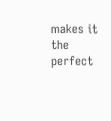makes it the perfect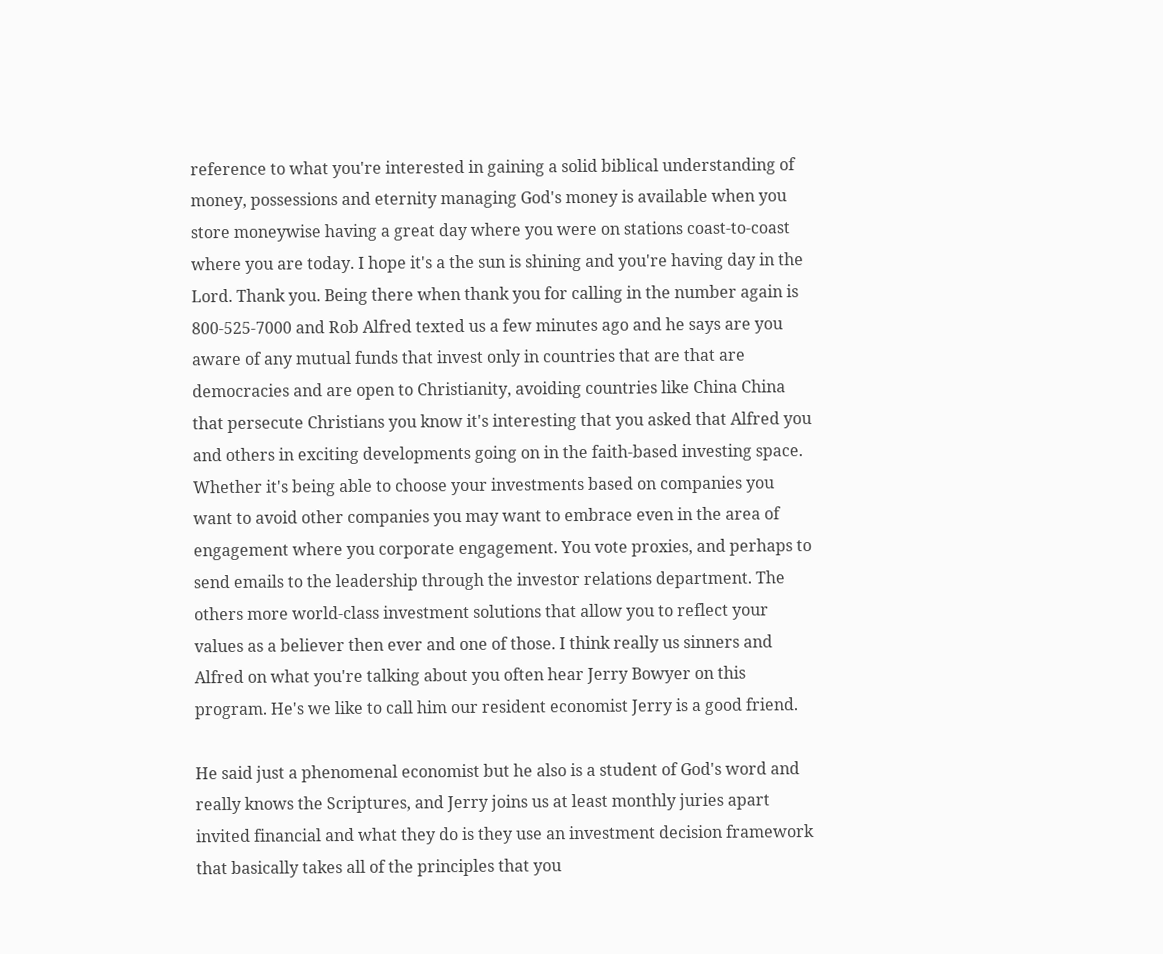reference to what you're interested in gaining a solid biblical understanding of money, possessions and eternity managing God's money is available when you store moneywise having a great day where you were on stations coast-to-coast where you are today. I hope it's a the sun is shining and you're having day in the Lord. Thank you. Being there when thank you for calling in the number again is 800-525-7000 and Rob Alfred texted us a few minutes ago and he says are you aware of any mutual funds that invest only in countries that are that are democracies and are open to Christianity, avoiding countries like China China that persecute Christians you know it's interesting that you asked that Alfred you and others in exciting developments going on in the faith-based investing space. Whether it's being able to choose your investments based on companies you want to avoid other companies you may want to embrace even in the area of engagement where you corporate engagement. You vote proxies, and perhaps to send emails to the leadership through the investor relations department. The others more world-class investment solutions that allow you to reflect your values as a believer then ever and one of those. I think really us sinners and Alfred on what you're talking about you often hear Jerry Bowyer on this program. He's we like to call him our resident economist Jerry is a good friend.

He said just a phenomenal economist but he also is a student of God's word and really knows the Scriptures, and Jerry joins us at least monthly juries apart invited financial and what they do is they use an investment decision framework that basically takes all of the principles that you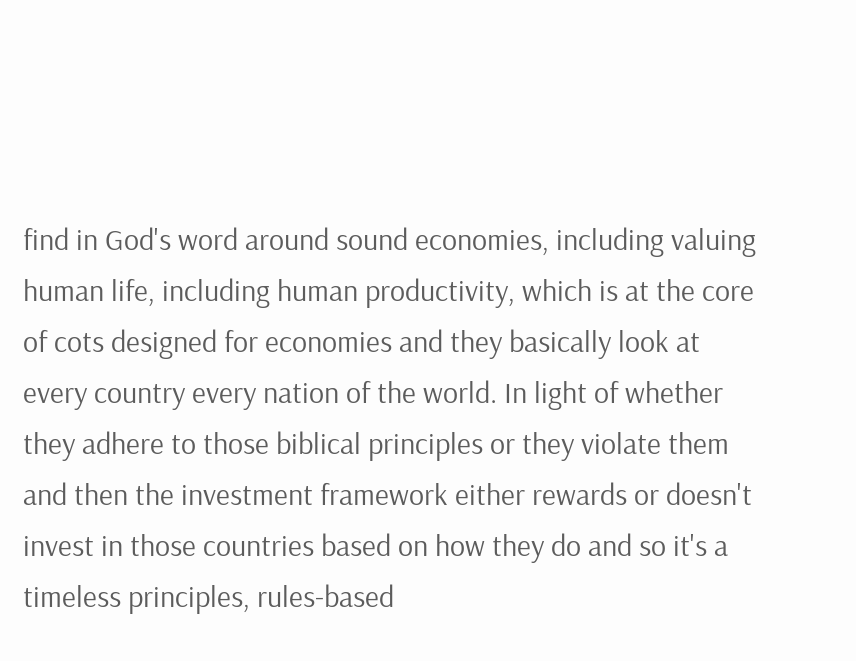find in God's word around sound economies, including valuing human life, including human productivity, which is at the core of cots designed for economies and they basically look at every country every nation of the world. In light of whether they adhere to those biblical principles or they violate them and then the investment framework either rewards or doesn't invest in those countries based on how they do and so it's a timeless principles, rules-based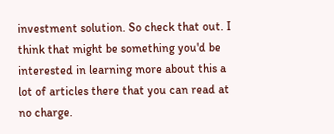investment solution. So check that out. I think that might be something you'd be interested in learning more about this a lot of articles there that you can read at no charge.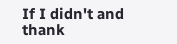If I didn't and thank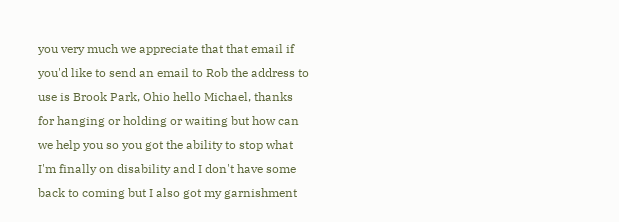you very much we appreciate that that email if you'd like to send an email to Rob the address to use is Brook Park, Ohio hello Michael, thanks for hanging or holding or waiting but how can we help you so you got the ability to stop what I'm finally on disability and I don't have some back to coming but I also got my garnishment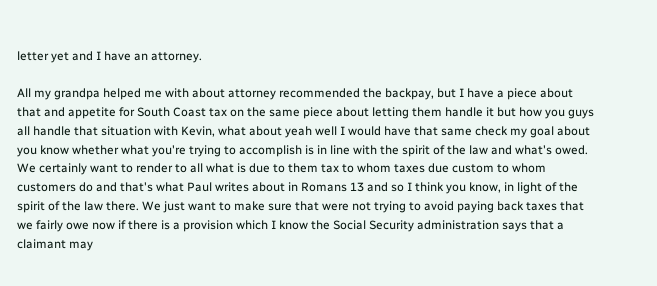letter yet and I have an attorney.

All my grandpa helped me with about attorney recommended the backpay, but I have a piece about that and appetite for South Coast tax on the same piece about letting them handle it but how you guys all handle that situation with Kevin, what about yeah well I would have that same check my goal about you know whether what you're trying to accomplish is in line with the spirit of the law and what's owed. We certainly want to render to all what is due to them tax to whom taxes due custom to whom customers do and that's what Paul writes about in Romans 13 and so I think you know, in light of the spirit of the law there. We just want to make sure that were not trying to avoid paying back taxes that we fairly owe now if there is a provision which I know the Social Security administration says that a claimant may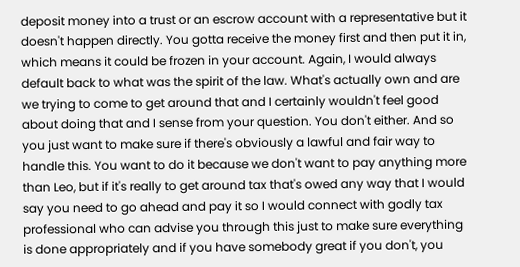deposit money into a trust or an escrow account with a representative but it doesn't happen directly. You gotta receive the money first and then put it in, which means it could be frozen in your account. Again, I would always default back to what was the spirit of the law. What's actually own and are we trying to come to get around that and I certainly wouldn't feel good about doing that and I sense from your question. You don't either. And so you just want to make sure if there's obviously a lawful and fair way to handle this. You want to do it because we don't want to pay anything more than Leo, but if it's really to get around tax that's owed any way that I would say you need to go ahead and pay it so I would connect with godly tax professional who can advise you through this just to make sure everything is done appropriately and if you have somebody great if you don't, you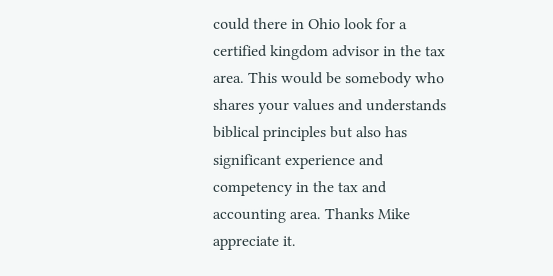could there in Ohio look for a certified kingdom advisor in the tax area. This would be somebody who shares your values and understands biblical principles but also has significant experience and competency in the tax and accounting area. Thanks Mike appreciate it.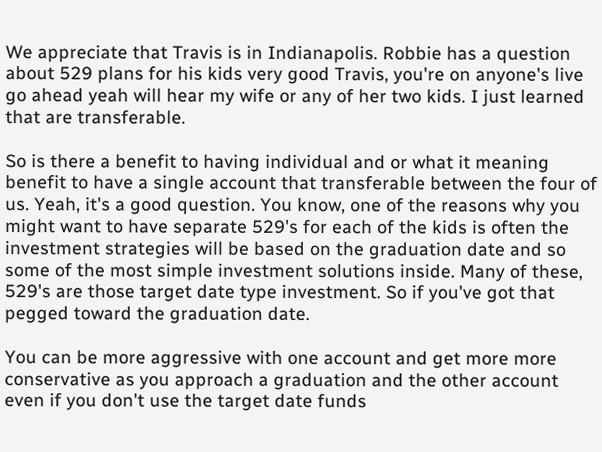We appreciate that Travis is in Indianapolis. Robbie has a question about 529 plans for his kids very good Travis, you're on anyone's live go ahead yeah will hear my wife or any of her two kids. I just learned that are transferable.

So is there a benefit to having individual and or what it meaning benefit to have a single account that transferable between the four of us. Yeah, it's a good question. You know, one of the reasons why you might want to have separate 529's for each of the kids is often the investment strategies will be based on the graduation date and so some of the most simple investment solutions inside. Many of these, 529's are those target date type investment. So if you've got that pegged toward the graduation date.

You can be more aggressive with one account and get more more conservative as you approach a graduation and the other account even if you don't use the target date funds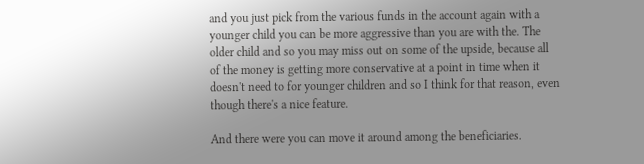and you just pick from the various funds in the account again with a younger child you can be more aggressive than you are with the. The older child and so you may miss out on some of the upside, because all of the money is getting more conservative at a point in time when it doesn't need to for younger children and so I think for that reason, even though there's a nice feature.

And there were you can move it around among the beneficiaries.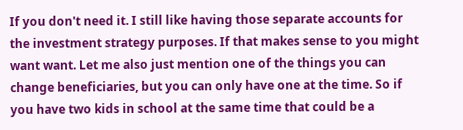If you don't need it. I still like having those separate accounts for the investment strategy purposes. If that makes sense to you might want want. Let me also just mention one of the things you can change beneficiaries, but you can only have one at the time. So if you have two kids in school at the same time that could be a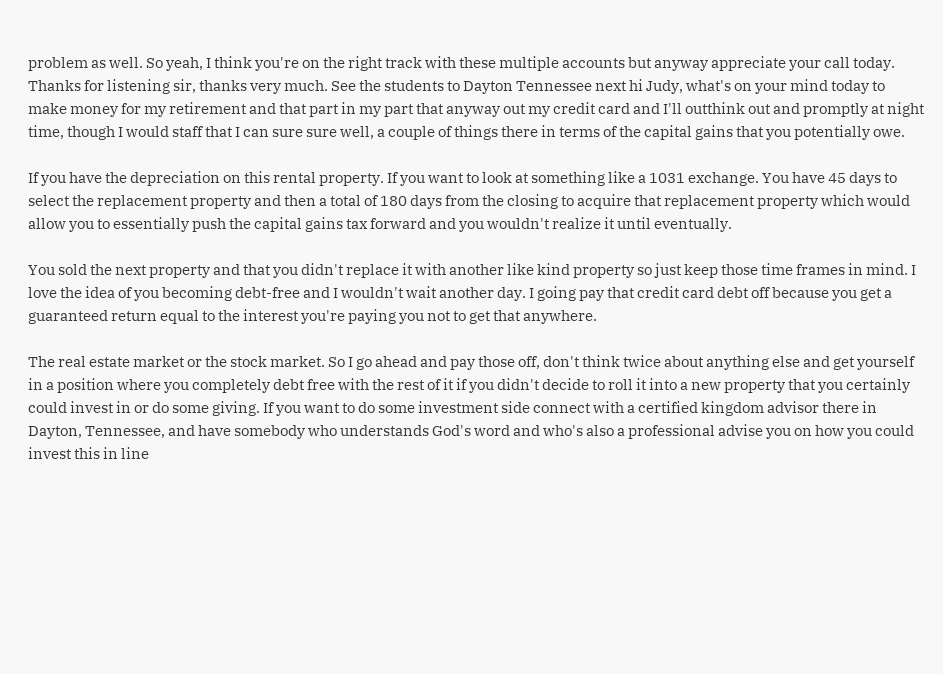problem as well. So yeah, I think you're on the right track with these multiple accounts but anyway appreciate your call today. Thanks for listening sir, thanks very much. See the students to Dayton Tennessee next hi Judy, what's on your mind today to make money for my retirement and that part in my part that anyway out my credit card and I'll outthink out and promptly at night time, though I would staff that I can sure sure well, a couple of things there in terms of the capital gains that you potentially owe.

If you have the depreciation on this rental property. If you want to look at something like a 1031 exchange. You have 45 days to select the replacement property and then a total of 180 days from the closing to acquire that replacement property which would allow you to essentially push the capital gains tax forward and you wouldn't realize it until eventually.

You sold the next property and that you didn't replace it with another like kind property so just keep those time frames in mind. I love the idea of you becoming debt-free and I wouldn't wait another day. I going pay that credit card debt off because you get a guaranteed return equal to the interest you're paying you not to get that anywhere.

The real estate market or the stock market. So I go ahead and pay those off, don't think twice about anything else and get yourself in a position where you completely debt free with the rest of it if you didn't decide to roll it into a new property that you certainly could invest in or do some giving. If you want to do some investment side connect with a certified kingdom advisor there in Dayton, Tennessee, and have somebody who understands God's word and who's also a professional advise you on how you could invest this in line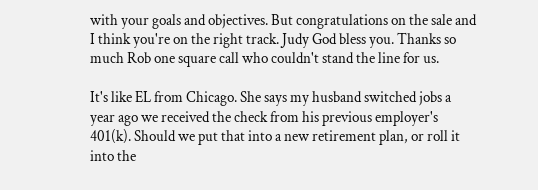with your goals and objectives. But congratulations on the sale and I think you're on the right track. Judy God bless you. Thanks so much Rob one square call who couldn't stand the line for us.

It's like EL from Chicago. She says my husband switched jobs a year ago we received the check from his previous employer's 401(k). Should we put that into a new retirement plan, or roll it into the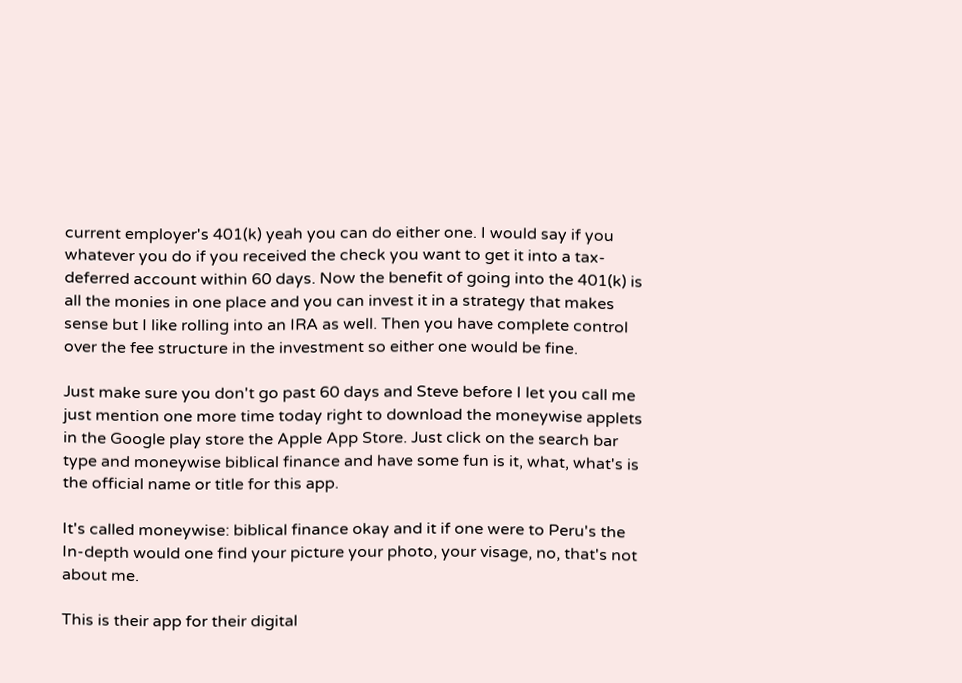current employer's 401(k) yeah you can do either one. I would say if you whatever you do if you received the check you want to get it into a tax-deferred account within 60 days. Now the benefit of going into the 401(k) is all the monies in one place and you can invest it in a strategy that makes sense but I like rolling into an IRA as well. Then you have complete control over the fee structure in the investment so either one would be fine.

Just make sure you don't go past 60 days and Steve before I let you call me just mention one more time today right to download the moneywise applets in the Google play store the Apple App Store. Just click on the search bar type and moneywise biblical finance and have some fun is it, what, what's is the official name or title for this app.

It's called moneywise: biblical finance okay and it if one were to Peru's the In-depth would one find your picture your photo, your visage, no, that's not about me.

This is their app for their digital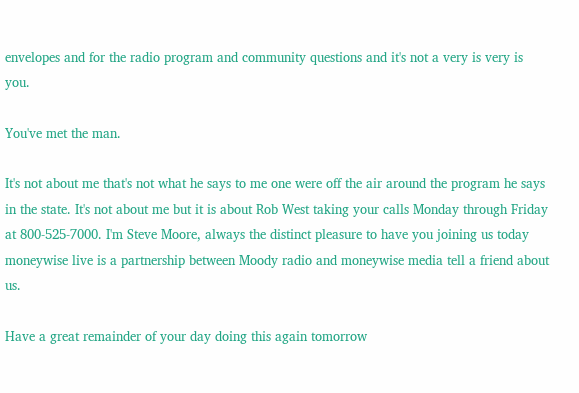envelopes and for the radio program and community questions and it's not a very is very is you.

You've met the man.

It's not about me that's not what he says to me one were off the air around the program he says in the state. It's not about me but it is about Rob West taking your calls Monday through Friday at 800-525-7000. I'm Steve Moore, always the distinct pleasure to have you joining us today moneywise live is a partnership between Moody radio and moneywise media tell a friend about us.

Have a great remainder of your day doing this again tomorrow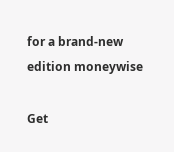for a brand-new edition moneywise

Get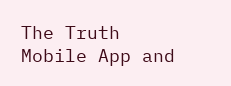The Truth Mobile App and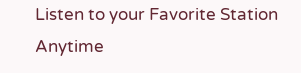Listen to your Favorite Station Anytime